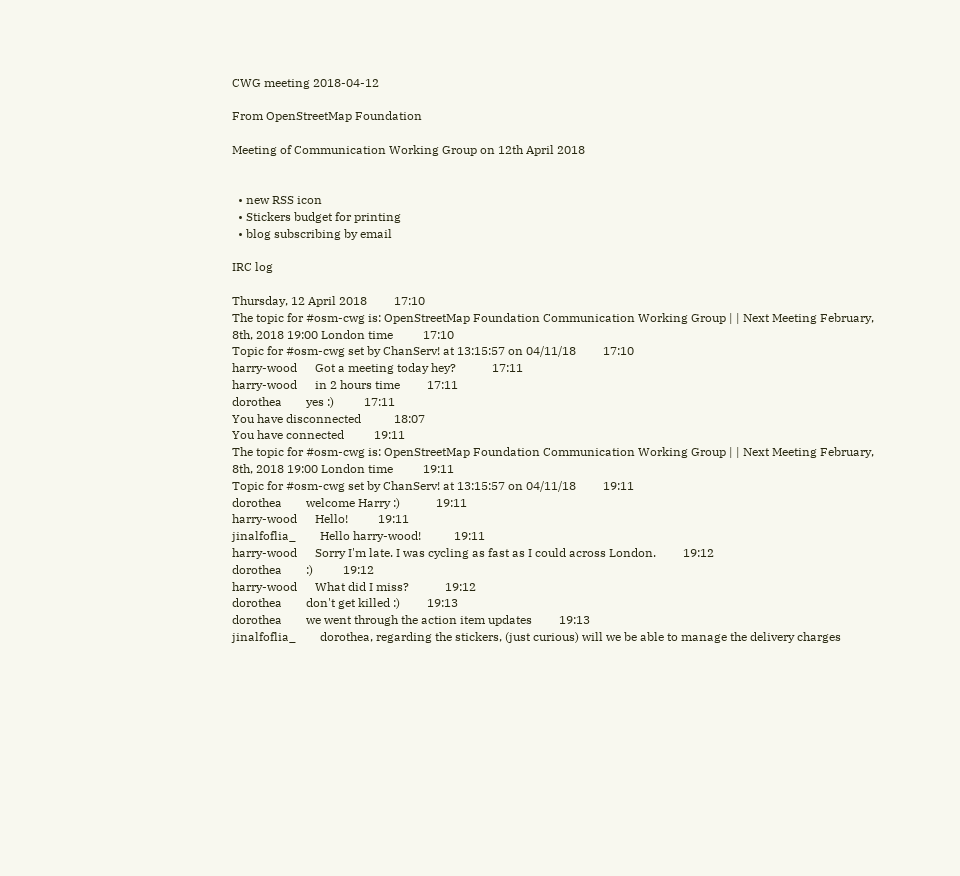CWG meeting 2018-04-12

From OpenStreetMap Foundation

Meeting of Communication Working Group on 12th April 2018


  • new RSS icon
  • Stickers budget for printing
  • blog subscribing by email

IRC log

Thursday, 12 April 2018         17:10
The topic for #osm-cwg is: OpenStreetMap Foundation Communication Working Group | | Next Meeting February, 8th, 2018 19:00 London time          17:10
Topic for #osm-cwg set by ChanServ! at 13:15:57 on 04/11/18         17:10
harry-wood      Got a meeting today hey?            17:11
harry-wood      in 2 hours time         17:11
dorothea        yes :)          17:11
You have disconnected           18:07
You have connected          19:11
The topic for #osm-cwg is: OpenStreetMap Foundation Communication Working Group | | Next Meeting February, 8th, 2018 19:00 London time          19:11
Topic for #osm-cwg set by ChanServ! at 13:15:57 on 04/11/18         19:11
dorothea        welcome Harry :)            19:11
harry-wood      Hello!          19:11
jinalfoflia_        Hello harry-wood!           19:11
harry-wood      Sorry I'm late. I was cycling as fast as I could across London.         19:12
dorothea        :)          19:12
harry-wood      What did I miss?            19:12
dorothea        don't get killed :)         19:13
dorothea        we went through the action item updates         19:13
jinalfoflia_        dorothea, regarding the stickers, (just curious) will we be able to manage the delivery charges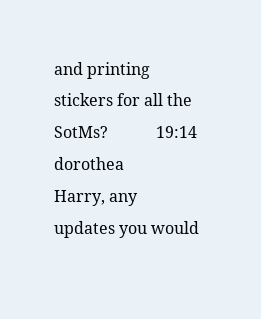and printing stickers for all the SotMs?            19:14
dorothea        Harry, any updates you would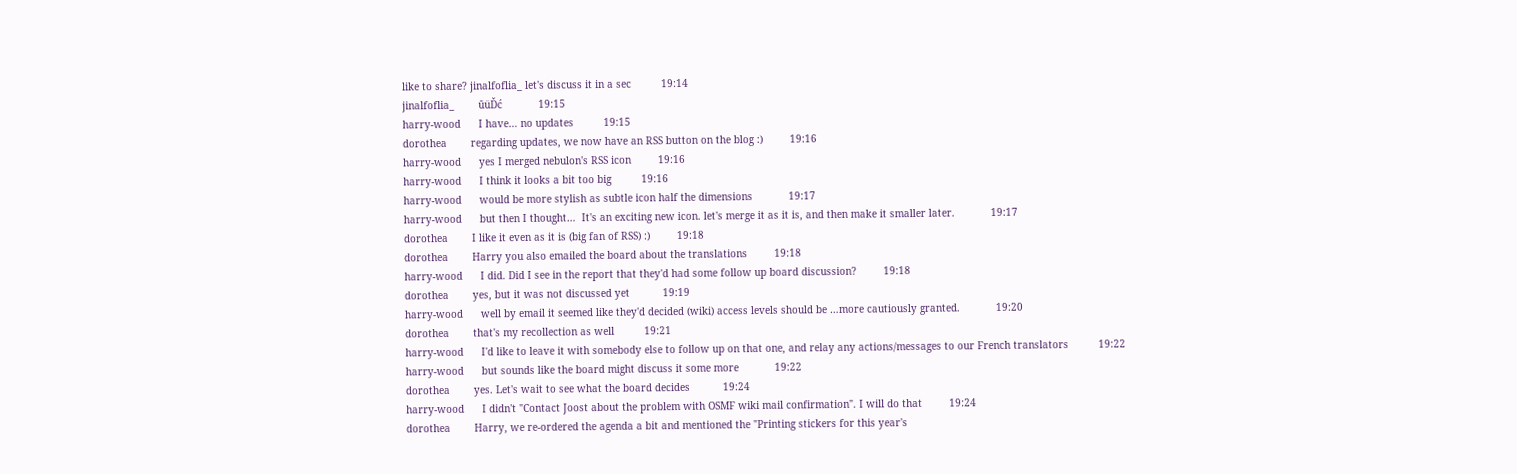like to share? jinalfoflia_ let's discuss it in a sec          19:14
jinalfoflia_        ūüĎć            19:15
harry-wood      I have… no updates          19:15
dorothea        regarding updates, we now have an RSS button on the blog :)         19:16
harry-wood      yes I merged nebulon's RSS icon         19:16
harry-wood      I think it looks a bit too big          19:16
harry-wood      would be more stylish as subtle icon half the dimensions            19:17
harry-wood      but then I thought…  It's an exciting new icon. let's merge it as it is, and then make it smaller later.            19:17
dorothea        I like it even as it is (big fan of RSS) :)         19:18
dorothea        Harry you also emailed the board about the translations         19:18
harry-wood      I did. Did I see in the report that they'd had some follow up board discussion?         19:18
dorothea        yes, but it was not discussed yet           19:19
harry-wood      well by email it seemed like they'd decided (wiki) access levels should be …more cautiously granted.            19:20
dorothea        that's my recollection as well          19:21
harry-wood      I'd like to leave it with somebody else to follow up on that one, and relay any actions/messages to our French translators          19:22
harry-wood      but sounds like the board might discuss it some more            19:22
dorothea        yes. Let's wait to see what the board decides           19:24
harry-wood      I didn't "Contact Joost about the problem with OSMF wiki mail confirmation". I will do that         19:24
dorothea        Harry, we re-ordered the agenda a bit and mentioned the "Printing stickers for this year's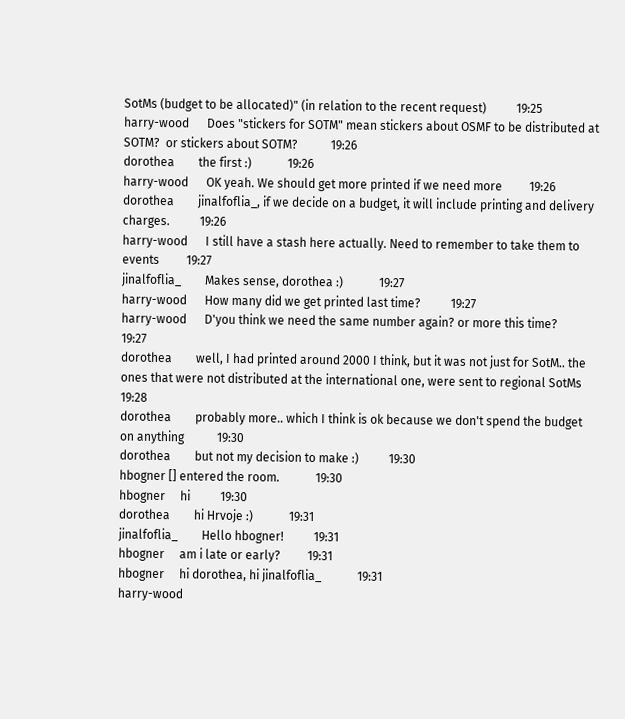SotMs (budget to be allocated)" (in relation to the recent request)          19:25
harry-wood      Does "stickers for SOTM" mean stickers about OSMF to be distributed at SOTM?  or stickers about SOTM?           19:26
dorothea        the first :)            19:26
harry-wood      OK yeah. We should get more printed if we need more         19:26
dorothea        jinalfoflia_, if we decide on a budget, it will include printing and delivery charges.          19:26
harry-wood      I still have a stash here actually. Need to remember to take them to events         19:27
jinalfoflia_        Makes sense, dorothea :)            19:27
harry-wood      How many did we get printed last time?          19:27
harry-wood      D'you think we need the same number again? or more this time?           19:27
dorothea        well, I had printed around 2000 I think, but it was not just for SotM.. the ones that were not distributed at the international one, were sent to regional SotMs            19:28
dorothea        probably more.. which I think is ok because we don't spend the budget on anything           19:30
dorothea        but not my decision to make :)          19:30
hbogner [] entered the room.            19:30
hbogner     hi          19:30
dorothea        hi Hrvoje :)            19:31
jinalfoflia_        Hello hbogner!          19:31
hbogner     am i late or early?         19:31
hbogner     hi dorothea, hi jinalfoflia_            19:31
harry-wood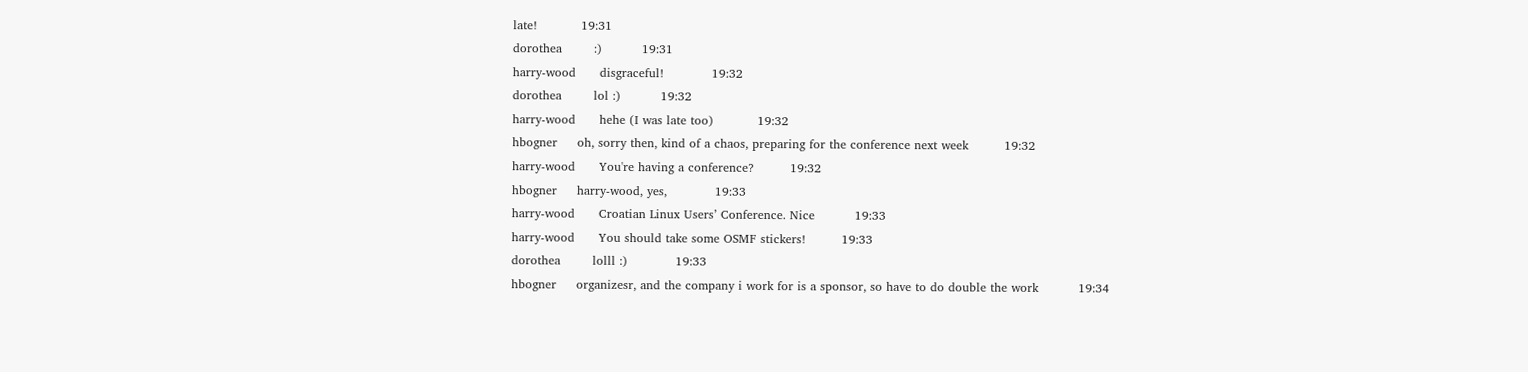late!           19:31
dorothea        :)          19:31
harry-wood      disgraceful!            19:32
dorothea        lol :)          19:32
harry-wood      hehe (I was late too)           19:32
hbogner     oh, sorry then, kind of a chaos, preparing for the conference next week         19:32
harry-wood      You're having a conference?         19:32
hbogner     harry-wood, yes,            19:33
harry-wood      Croatian Linux Users’ Conference. Nice          19:33
harry-wood      You should take some OSMF stickers!         19:33
dorothea        lolll :)            19:33
hbogner     organizesr, and the company i work for is a sponsor, so have to do double the work          19:34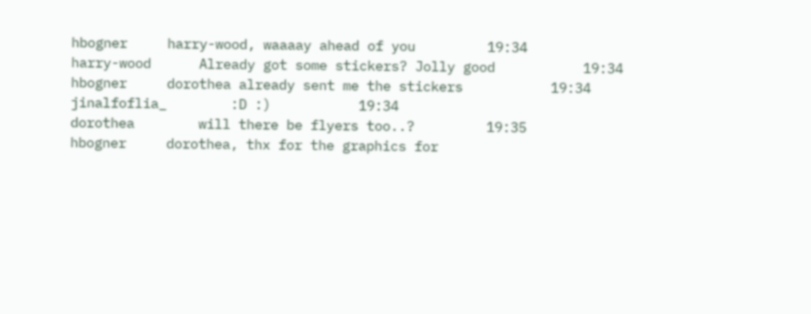hbogner     harry-wood, waaaay ahead of you         19:34
harry-wood      Already got some stickers? Jolly good           19:34
hbogner     dorothea already sent me the stickers           19:34
jinalfoflia_        :D :)           19:34
dorothea        will there be flyers too..?         19:35
hbogner     dorothea, thx for the graphics for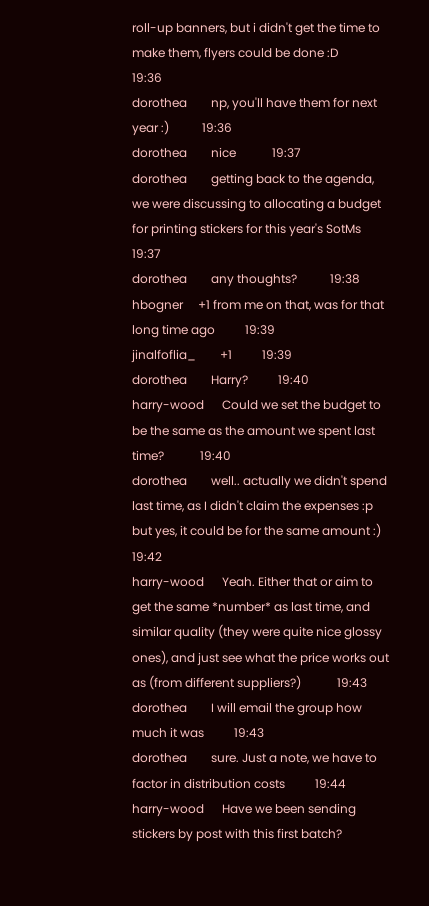roll-up banners, but i didn't get the time to make them, flyers could be done :D         19:36
dorothea        np, you'll have them for next year :)           19:36
dorothea        nice            19:37
dorothea        getting back to the agenda, we were discussing to allocating a budget for printing stickers for this year's SotMs           19:37
dorothea        any thoughts?           19:38
hbogner     +1 from me on that, was for that long time ago          19:39
jinalfoflia_        +1          19:39
dorothea        Harry?          19:40
harry-wood      Could we set the budget to be the same as the amount we spent last time?            19:40
dorothea        well.. actually we didn't spend last time, as I didn't claim the expenses :p but yes, it could be for the same amount :)            19:42
harry-wood      Yeah. Either that or aim to get the same *number* as last time, and similar quality (they were quite nice glossy ones), and just see what the price works out as (from different suppliers?)            19:43
dorothea        I will email the group how much it was          19:43
dorothea        sure. Just a note, we have to factor in distribution costs          19:44
harry-wood      Have we been sending stickers by post with this first batch?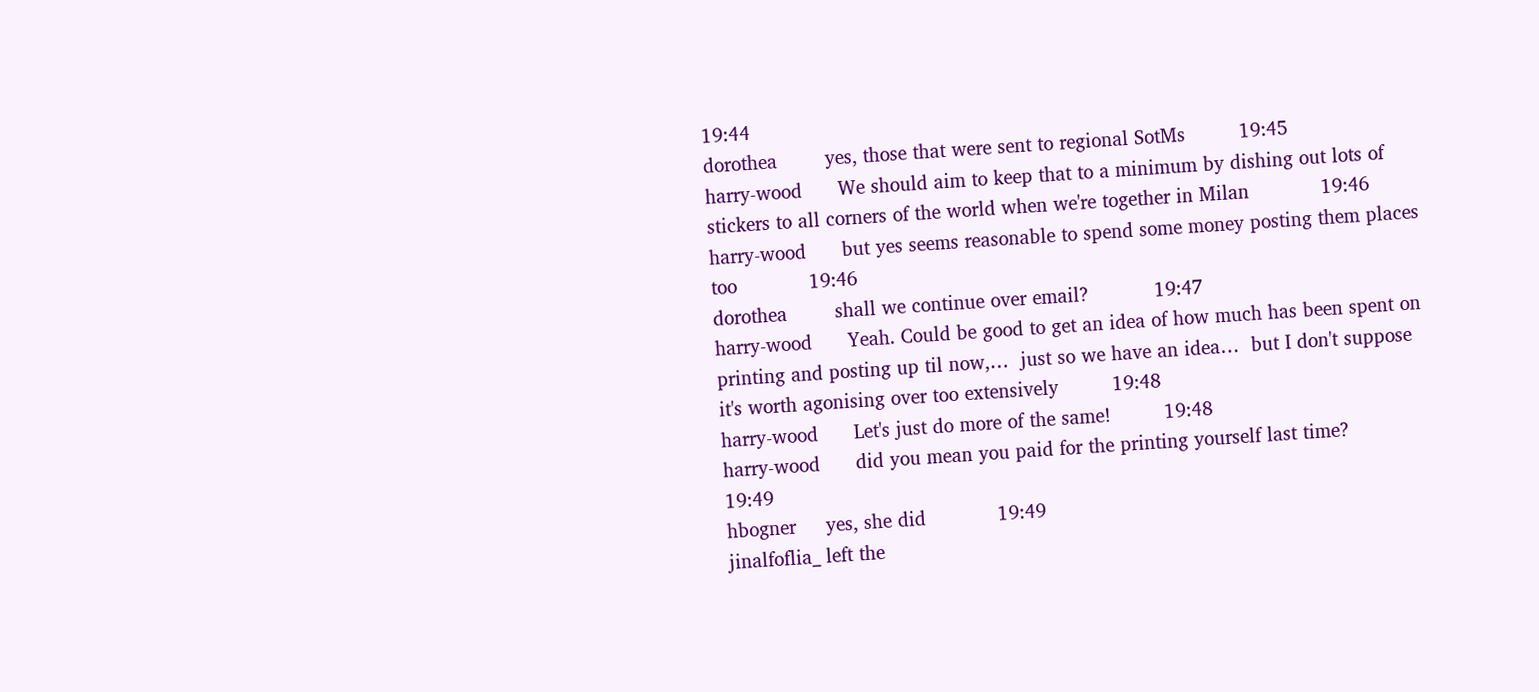19:44
dorothea        yes, those that were sent to regional SotMs         19:45
harry-wood      We should aim to keep that to a minimum by dishing out lots of stickers to all corners of the world when we're together in Milan            19:46
harry-wood      but yes seems reasonable to spend some money posting them places too            19:46
dorothea        shall we continue over email?           19:47
harry-wood      Yeah. Could be good to get an idea of how much has been spent on printing and posting up til now,…  just so we have an idea…  but I don't suppose it's worth agonising over too extensively         19:48
harry-wood      Let's just do more of the same!         19:48
harry-wood      did you mean you paid for the printing yourself last time?          19:49
hbogner     yes, she did            19:49
jinalfoflia_ left the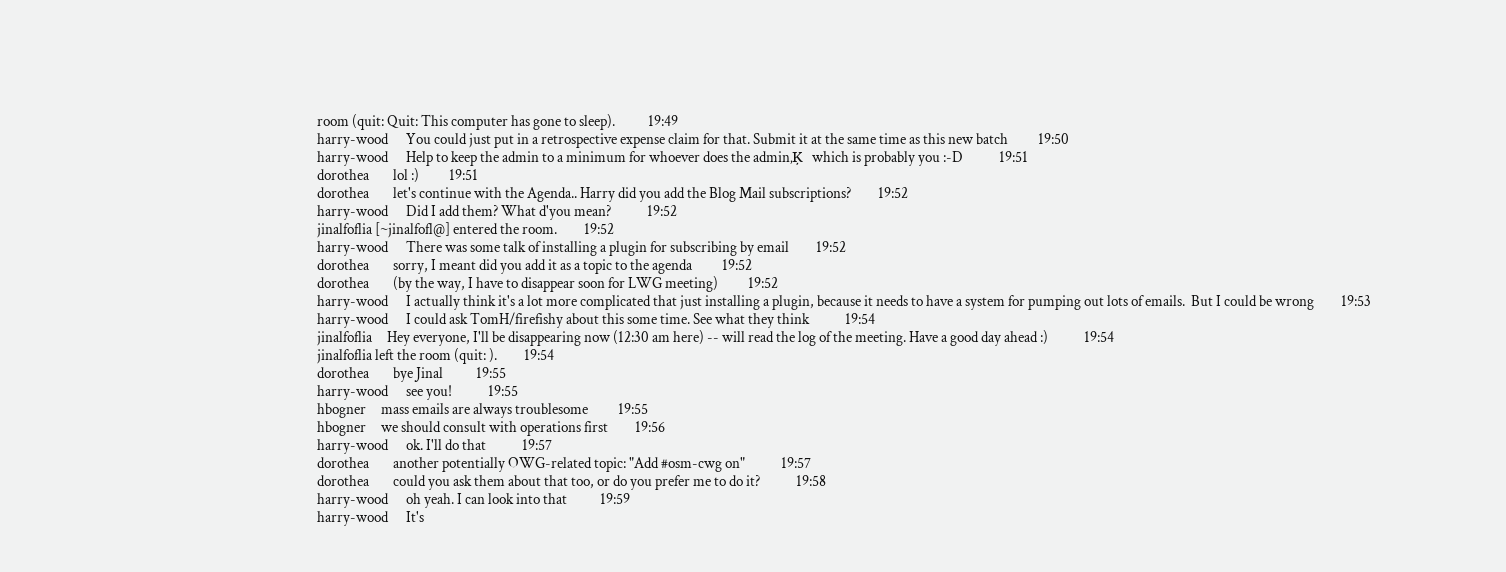room (quit: Quit: This computer has gone to sleep).           19:49
harry-wood      You could just put in a retrospective expense claim for that. Submit it at the same time as this new batch          19:50
harry-wood      Help to keep the admin to a minimum for whoever does the admin‚Ķ   which is probably you :-D            19:51
dorothea        lol :)          19:51
dorothea        let's continue with the Agenda.. Harry did you add the Blog Mail subscriptions?         19:52
harry-wood      Did I add them? What d'you mean?            19:52
jinalfoflia [~jinalfofl@] entered the room.         19:52
harry-wood      There was some talk of installing a plugin for subscribing by email         19:52
dorothea        sorry, I meant did you add it as a topic to the agenda          19:52
dorothea        (by the way, I have to disappear soon for LWG meeting)          19:52
harry-wood      I actually think it's a lot more complicated that just installing a plugin, because it needs to have a system for pumping out lots of emails.  But I could be wrong         19:53
harry-wood      I could ask TomH/firefishy about this some time. See what they think            19:54
jinalfoflia     Hey everyone, I'll be disappearing now (12:30 am here) -- will read the log of the meeting. Have a good day ahead :)            19:54
jinalfoflia left the room (quit: ).         19:54
dorothea        bye Jinal           19:55
harry-wood      see you!            19:55
hbogner     mass emails are always troublesome          19:55
hbogner     we should consult with operations first         19:56
harry-wood      ok. I'll do that            19:57
dorothea        another potentially OWG-related topic: "Add #osm-cwg on"            19:57
dorothea        could you ask them about that too, or do you prefer me to do it?            19:58
harry-wood      oh yeah. I can look into that           19:59
harry-wood      It's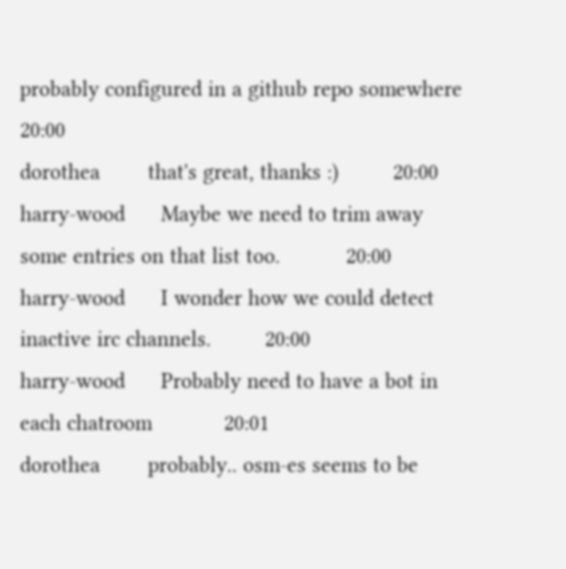probably configured in a github repo somewhere         20:00
dorothea        that's great, thanks :)         20:00
harry-wood      Maybe we need to trim away some entries on that list too.           20:00
harry-wood      I wonder how we could detect inactive irc channels.         20:00
harry-wood      Probably need to have a bot in each chatroom            20:01
dorothea        probably.. osm-es seems to be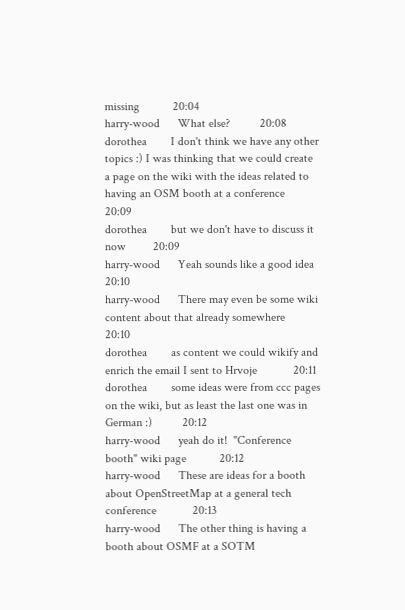missing           20:04
harry-wood      What else?          20:08
dorothea        I don't think we have any other topics :) I was thinking that we could create a page on the wiki with the ideas related to having an OSM booth at a conference          20:09
dorothea        but we don't have to discuss it now         20:09
harry-wood      Yeah sounds like a good idea            20:10
harry-wood      There may even be some wiki content about that already somewhere            20:10
dorothea        as content we could wikify and enrich the email I sent to Hrvoje            20:11
dorothea        some ideas were from ccc pages on the wiki, but as least the last one was in German :)          20:12
harry-wood      yeah do it!  "Conference booth" wiki page           20:12
harry-wood      These are ideas for a booth about OpenStreetMap at a general tech conference            20:13
harry-wood      The other thing is having a booth about OSMF at a SOTM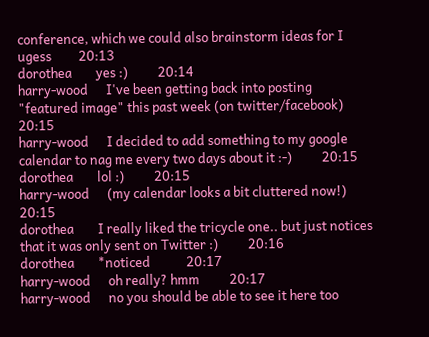conference, which we could also brainstorm ideas for I ugess         20:13
dorothea        yes :)          20:14
harry-wood      I've been getting back into posting "featured image" this past week (on twitter/facebook)           20:15
harry-wood      I decided to add something to my google calendar to nag me every two days about it :-)          20:15
dorothea        lol :)          20:15
harry-wood      (my calendar looks a bit cluttered now!)            20:15
dorothea        I really liked the tricycle one.. but just notices that it was only sent on Twitter :)          20:16
dorothea        *noticed            20:17
harry-wood      oh really? hmm          20:17
harry-wood      no you should be able to see it here too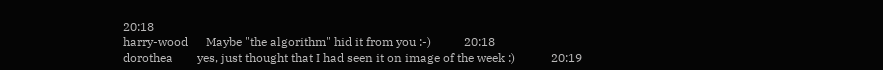20:18
harry-wood      Maybe "the algorithm" hid it from you :-)           20:18
dorothea        yes, just thought that I had seen it on image of the week :)            20:19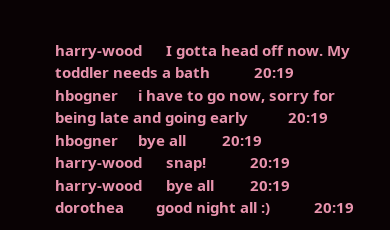harry-wood      I gotta head off now. My toddler needs a bath           20:19
hbogner     i have to go now, sorry for being late and going early          20:19
hbogner     bye all         20:19
harry-wood      snap!           20:19
harry-wood      bye all         20:19
dorothea        good night all :)           20:19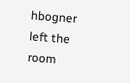hbogner left the room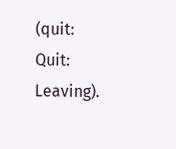(quit: Quit: Leaving).